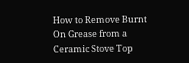How to Remove Burnt On Grease from a Ceramic Stove Top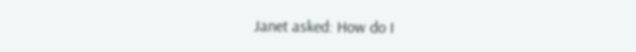Janet asked: How do I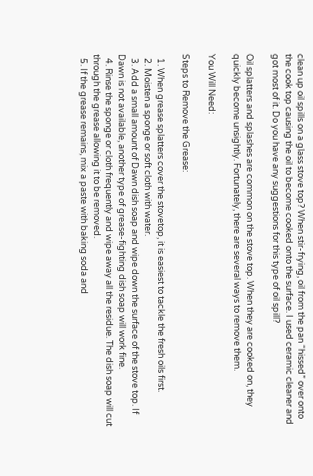clean up oil spills on a glass stove top? When stir-frying, oil from the pan “hissed” over onto the cook top causing the oil to become cooked onto the surface. I used ceramic cleaner and got most of it. Do you have any suggestions for this type of oil spill?

Oil splatters and splashes are common on the stove top. When they are cooked on, they quickly become unsightly. Fortunately, there are several ways to remove them.

You Will Need:

Steps to Remove the Grease:

  1. When grease splatters cover the stovetop, it is easiest to tackle the fresh oils first.
  2. Moisten a sponge or soft cloth with water.
  3. Add a small amount of Dawn dish soap and wipe down the surface of the stove top. If Dawn is not available, another type of grease-fighting dish soap will work fine.
  4. Rinse the sponge or cloth frequently and wipe away all the residue. The dish soap will cut through the grease allowing it to be removed.
  5. If the grease remains, mix a paste with baking soda and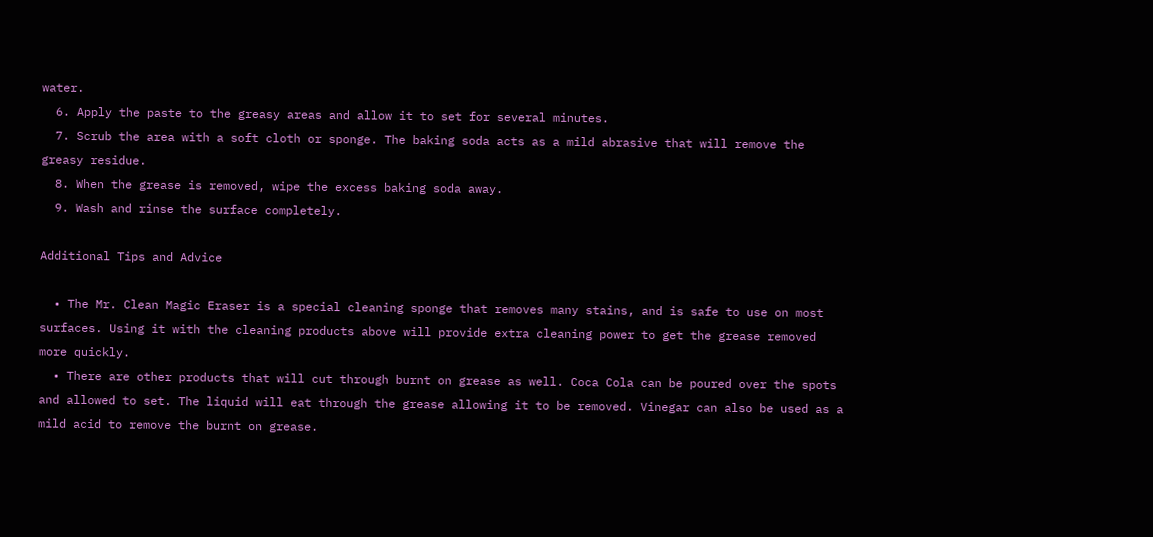water.
  6. Apply the paste to the greasy areas and allow it to set for several minutes.
  7. Scrub the area with a soft cloth or sponge. The baking soda acts as a mild abrasive that will remove the greasy residue.
  8. When the grease is removed, wipe the excess baking soda away.
  9. Wash and rinse the surface completely.

Additional Tips and Advice

  • The Mr. Clean Magic Eraser is a special cleaning sponge that removes many stains, and is safe to use on most surfaces. Using it with the cleaning products above will provide extra cleaning power to get the grease removed more quickly.
  • There are other products that will cut through burnt on grease as well. Coca Cola can be poured over the spots and allowed to set. The liquid will eat through the grease allowing it to be removed. Vinegar can also be used as a mild acid to remove the burnt on grease.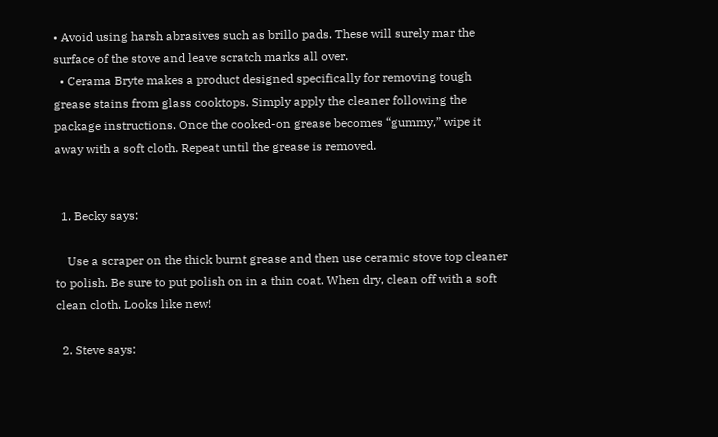• Avoid using harsh abrasives such as brillo pads. These will surely mar the surface of the stove and leave scratch marks all over.
  • Cerama Bryte makes a product designed specifically for removing tough grease stains from glass cooktops. Simply apply the cleaner following the package instructions. Once the cooked-on grease becomes “gummy,” wipe it away with a soft cloth. Repeat until the grease is removed.


  1. Becky says:

    Use a scraper on the thick burnt grease and then use ceramic stove top cleaner to polish. Be sure to put polish on in a thin coat. When dry, clean off with a soft clean cloth. Looks like new!

  2. Steve says: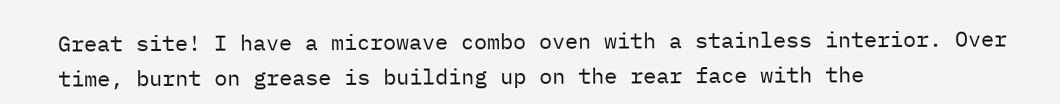Great site! I have a microwave combo oven with a stainless interior. Over time, burnt on grease is building up on the rear face with the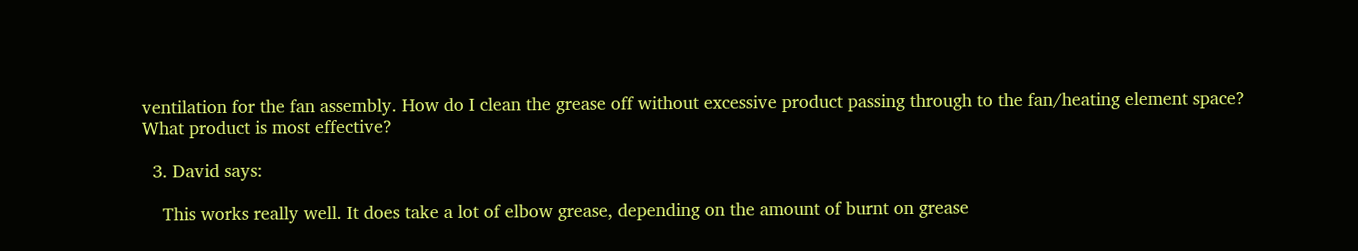ventilation for the fan assembly. How do I clean the grease off without excessive product passing through to the fan/heating element space? What product is most effective?

  3. David says:

    This works really well. It does take a lot of elbow grease, depending on the amount of burnt on grease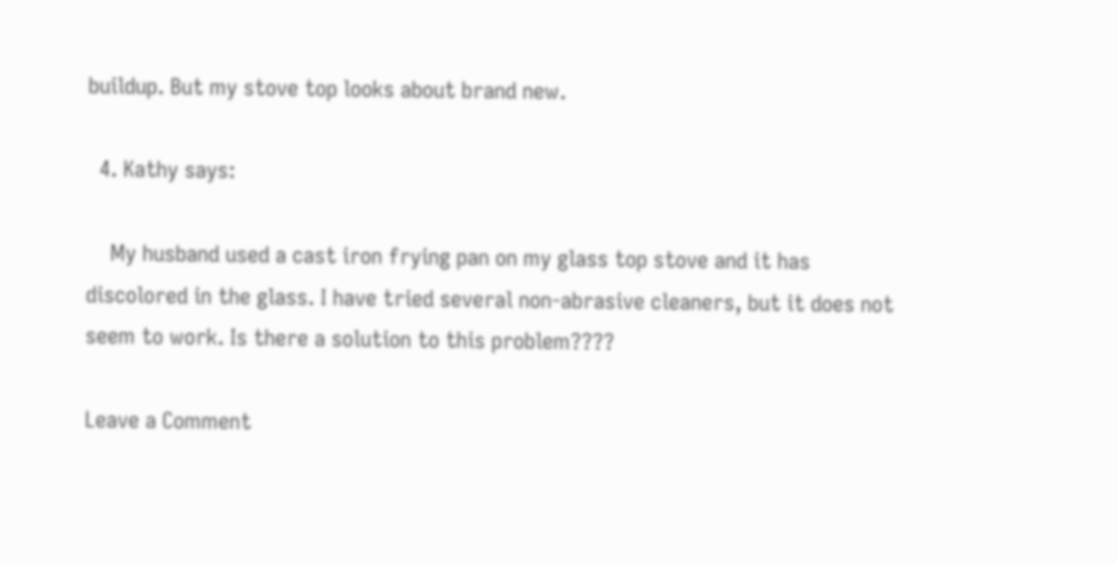buildup. But my stove top looks about brand new.

  4. Kathy says:

    My husband used a cast iron frying pan on my glass top stove and it has discolored in the glass. I have tried several non-abrasive cleaners, but it does not seem to work. Is there a solution to this problem????

Leave a Comment